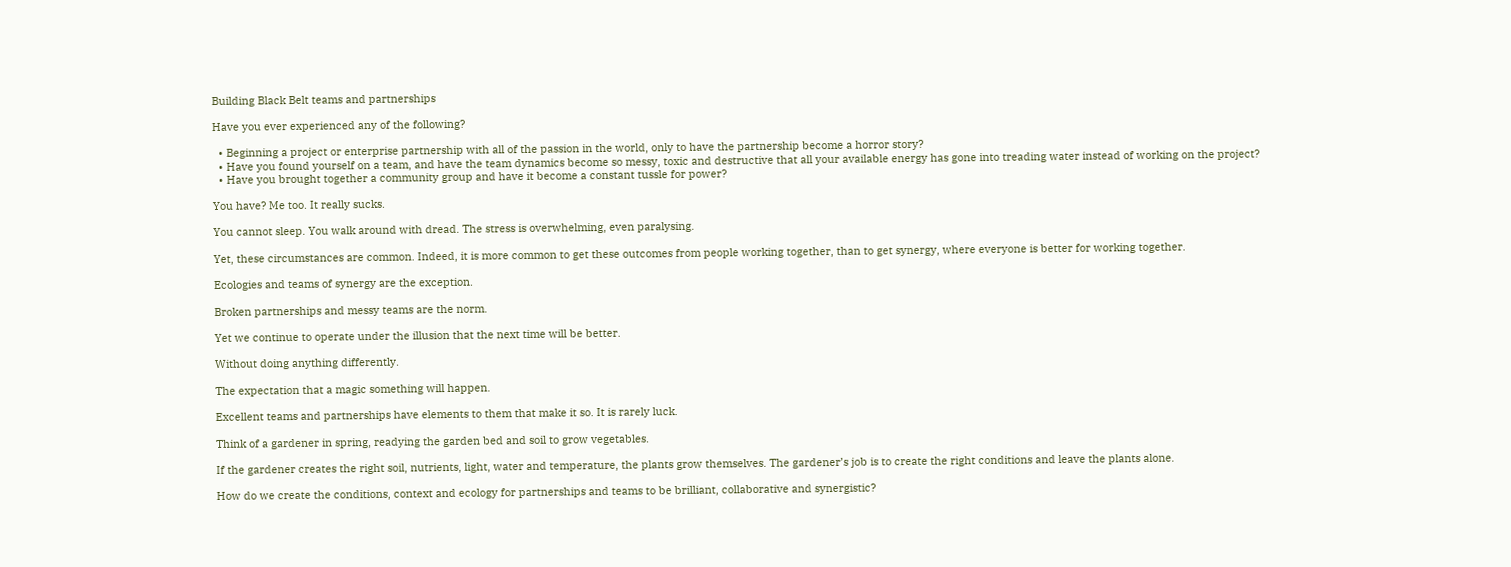Building Black Belt teams and partnerships

Have you ever experienced any of the following?

  • Beginning a project or enterprise partnership with all of the passion in the world, only to have the partnership become a horror story?
  • Have you found yourself on a team, and have the team dynamics become so messy, toxic and destructive that all your available energy has gone into treading water instead of working on the project?
  • Have you brought together a community group and have it become a constant tussle for power?

You have? Me too. It really sucks.

You cannot sleep. You walk around with dread. The stress is overwhelming, even paralysing.

Yet, these circumstances are common. Indeed, it is more common to get these outcomes from people working together, than to get synergy, where everyone is better for working together.

Ecologies and teams of synergy are the exception.

Broken partnerships and messy teams are the norm.

Yet we continue to operate under the illusion that the next time will be better.

Without doing anything differently.

The expectation that a magic something will happen.

Excellent teams and partnerships have elements to them that make it so. It is rarely luck.

Think of a gardener in spring, readying the garden bed and soil to grow vegetables.

If the gardener creates the right soil, nutrients, light, water and temperature, the plants grow themselves. The gardener’s job is to create the right conditions and leave the plants alone.

How do we create the conditions, context and ecology for partnerships and teams to be brilliant, collaborative and synergistic?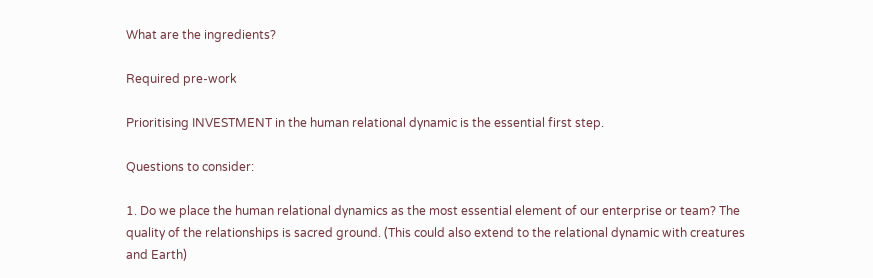What are the ingredients?

Required pre-work

Prioritising INVESTMENT in the human relational dynamic is the essential first step.

Questions to consider:

1. Do we place the human relational dynamics as the most essential element of our enterprise or team? The quality of the relationships is sacred ground. (This could also extend to the relational dynamic with creatures and Earth)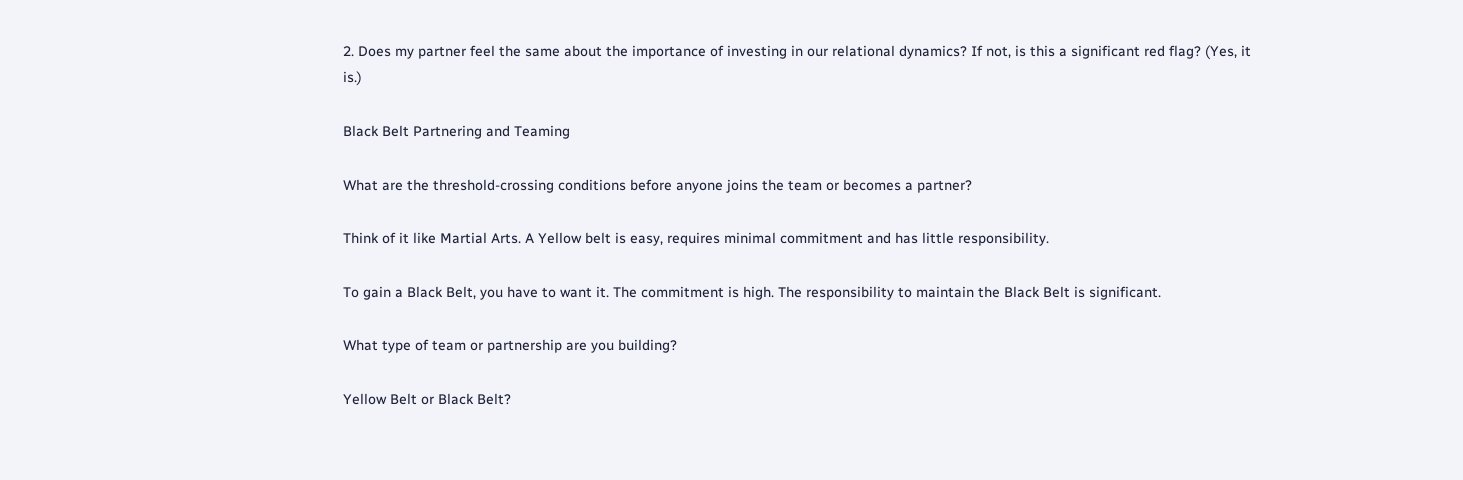2. Does my partner feel the same about the importance of investing in our relational dynamics? If not, is this a significant red flag? (Yes, it is.)

Black Belt Partnering and Teaming

What are the threshold-crossing conditions before anyone joins the team or becomes a partner?

Think of it like Martial Arts. A Yellow belt is easy, requires minimal commitment and has little responsibility.

To gain a Black Belt, you have to want it. The commitment is high. The responsibility to maintain the Black Belt is significant.

What type of team or partnership are you building?

Yellow Belt or Black Belt?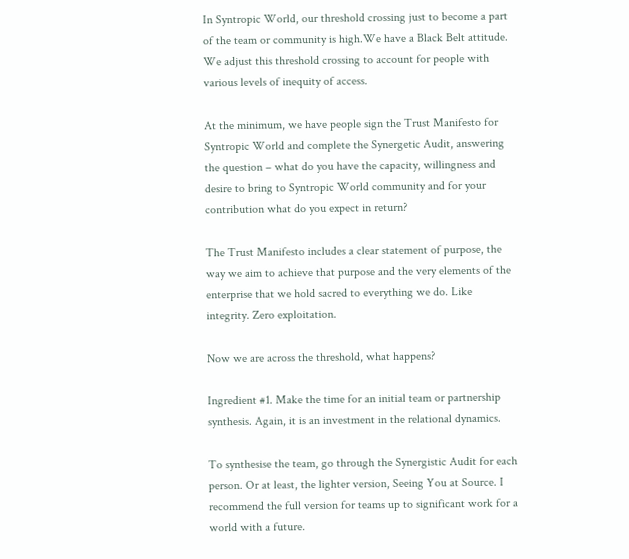In Syntropic World, our threshold crossing just to become a part of the team or community is high.We have a Black Belt attitude. We adjust this threshold crossing to account for people with various levels of inequity of access.

At the minimum, we have people sign the Trust Manifesto for Syntropic World and complete the Synergetic Audit, answering the question – what do you have the capacity, willingness and desire to bring to Syntropic World community and for your contribution what do you expect in return?

The Trust Manifesto includes a clear statement of purpose, the way we aim to achieve that purpose and the very elements of the enterprise that we hold sacred to everything we do. Like integrity. Zero exploitation.

Now we are across the threshold, what happens?

Ingredient #1. Make the time for an initial team or partnership synthesis. Again, it is an investment in the relational dynamics.

To synthesise the team, go through the Synergistic Audit for each person. Or at least, the lighter version, Seeing You at Source. I recommend the full version for teams up to significant work for a world with a future.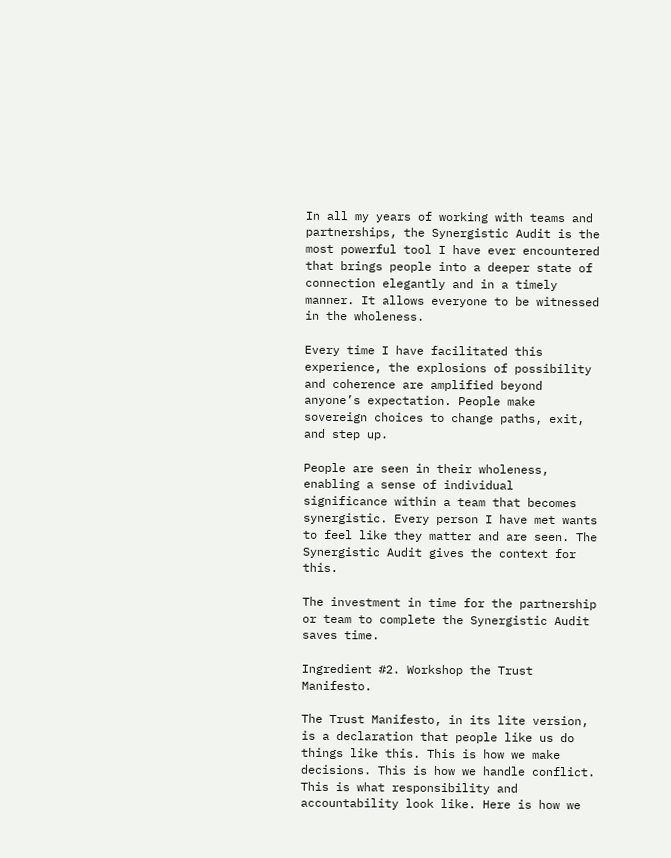In all my years of working with teams and partnerships, the Synergistic Audit is the most powerful tool I have ever encountered that brings people into a deeper state of connection elegantly and in a timely manner. It allows everyone to be witnessed in the wholeness.

Every time I have facilitated this experience, the explosions of possibility and coherence are amplified beyond anyone’s expectation. People make sovereign choices to change paths, exit, and step up.

People are seen in their wholeness, enabling a sense of individual significance within a team that becomes synergistic. Every person I have met wants to feel like they matter and are seen. The Synergistic Audit gives the context for this.

The investment in time for the partnership or team to complete the Synergistic Audit saves time.

Ingredient #2. Workshop the Trust Manifesto.

The Trust Manifesto, in its lite version, is a declaration that people like us do things like this. This is how we make decisions. This is how we handle conflict. This is what responsibility and accountability look like. Here is how we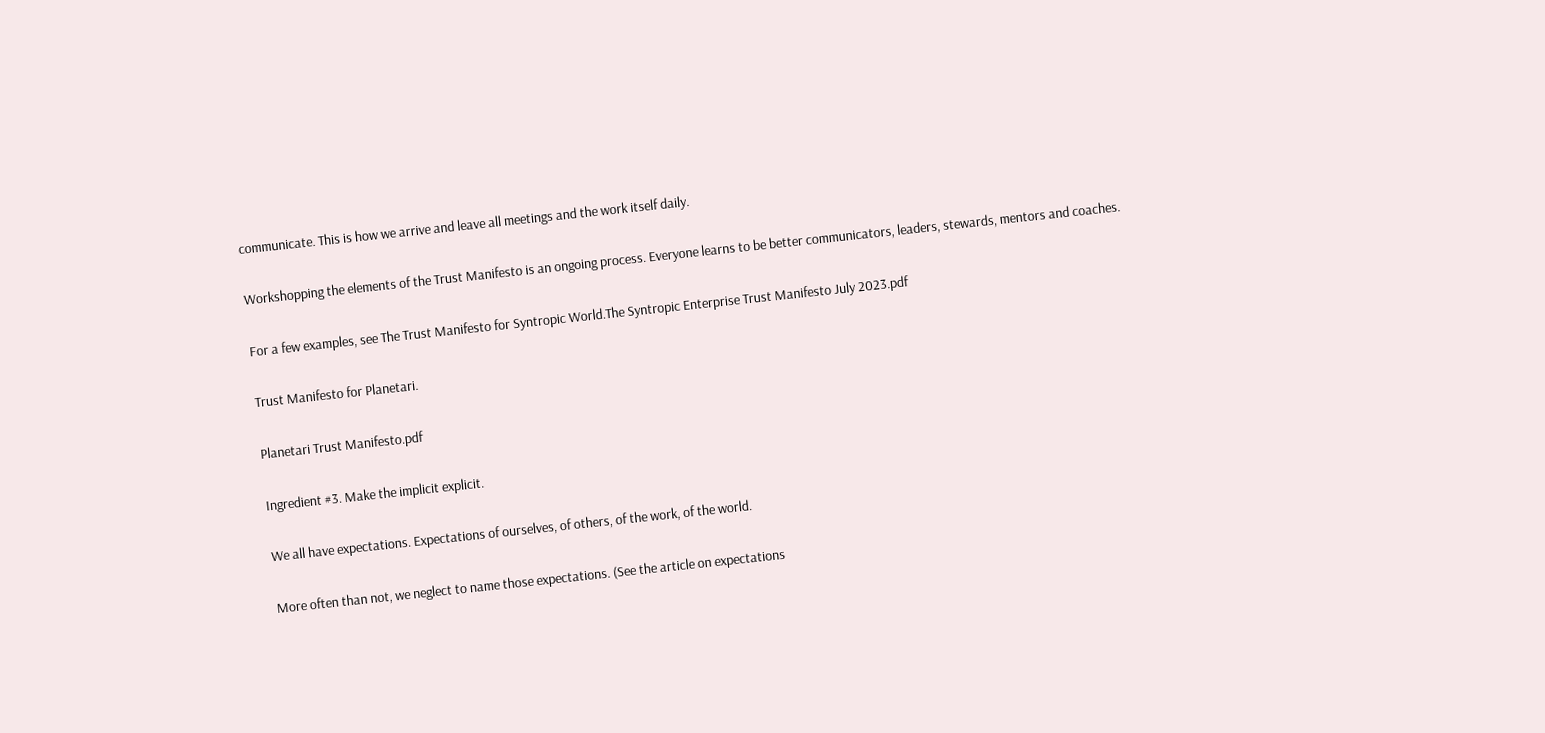communicate. This is how we arrive and leave all meetings and the work itself daily.

Workshopping the elements of the Trust Manifesto is an ongoing process. Everyone learns to be better communicators, leaders, stewards, mentors and coaches.

For a few examples, see The Trust Manifesto for Syntropic World.The Syntropic Enterprise Trust Manifesto July 2023.pdf

Trust Manifesto for Planetari.

Planetari Trust Manifesto.pdf

Ingredient #3. Make the implicit explicit.

We all have expectations. Expectations of ourselves, of others, of the work, of the world.

More often than not, we neglect to name those expectations. (See the article on expectations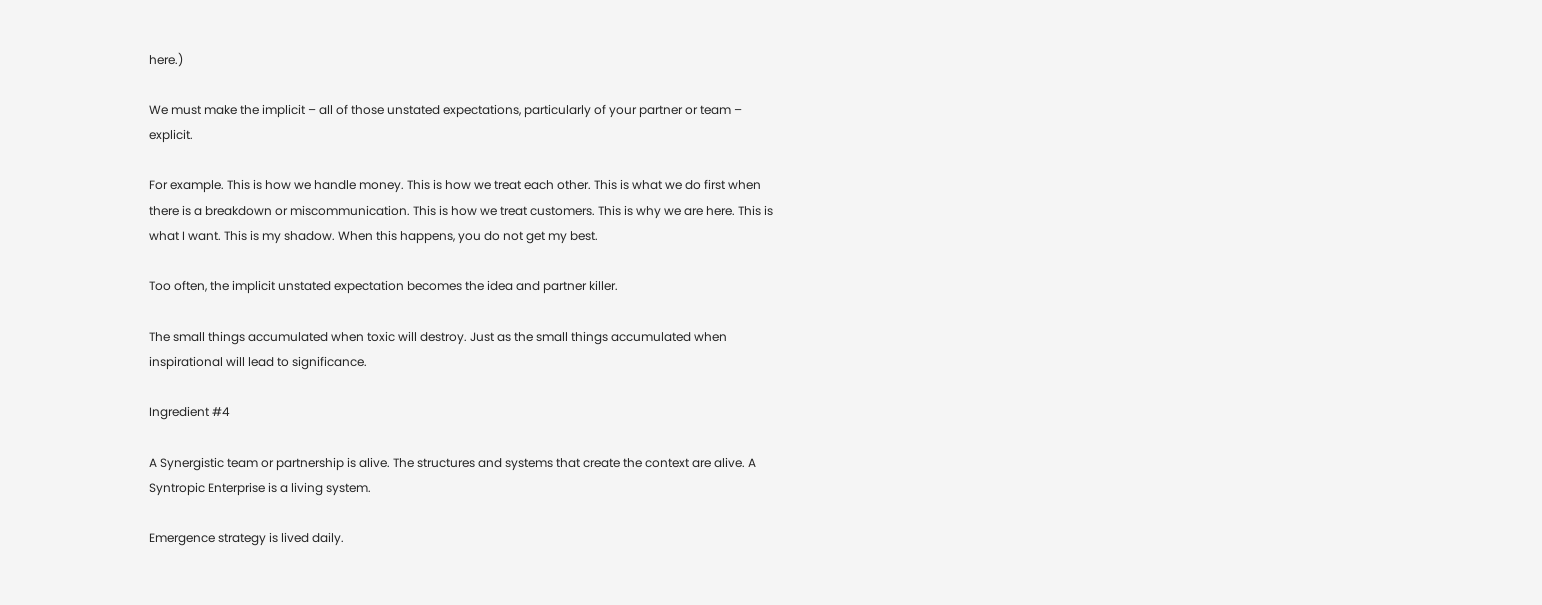here.)

We must make the implicit – all of those unstated expectations, particularly of your partner or team – explicit.

For example. This is how we handle money. This is how we treat each other. This is what we do first when there is a breakdown or miscommunication. This is how we treat customers. This is why we are here. This is what I want. This is my shadow. When this happens, you do not get my best.

Too often, the implicit unstated expectation becomes the idea and partner killer.

The small things accumulated when toxic will destroy. Just as the small things accumulated when inspirational will lead to significance.

Ingredient #4

A Synergistic team or partnership is alive. The structures and systems that create the context are alive. A Syntropic Enterprise is a living system.

Emergence strategy is lived daily.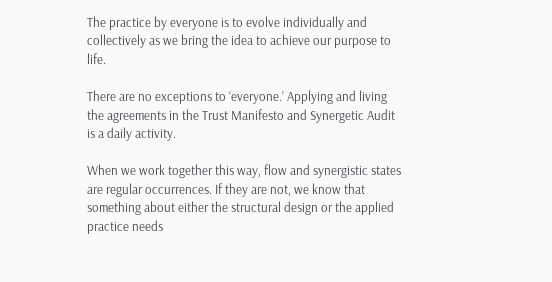The practice by everyone is to evolve individually and collectively as we bring the idea to achieve our purpose to life.

There are no exceptions to ‘everyone.’ Applying and living the agreements in the Trust Manifesto and Synergetic Audit is a daily activity.

When we work together this way, flow and synergistic states are regular occurrences. If they are not, we know that something about either the structural design or the applied practice needs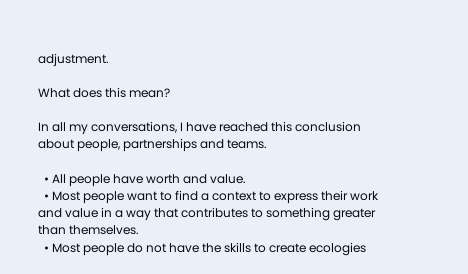adjustment.

What does this mean?

In all my conversations, I have reached this conclusion about people, partnerships and teams.

  • All people have worth and value.
  • Most people want to find a context to express their work and value in a way that contributes to something greater than themselves.
  • Most people do not have the skills to create ecologies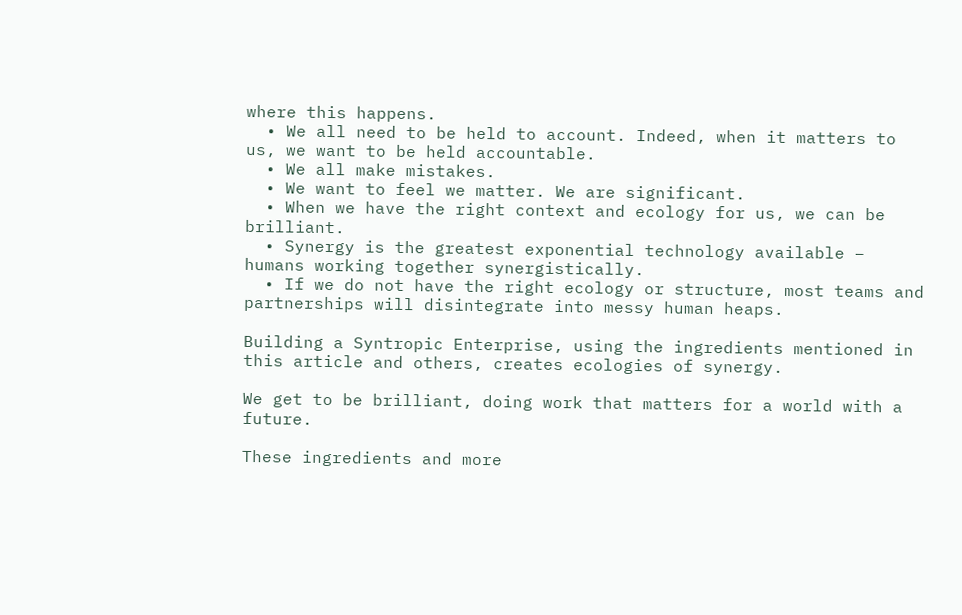where this happens.
  • We all need to be held to account. Indeed, when it matters to us, we want to be held accountable.
  • We all make mistakes.
  • We want to feel we matter. We are significant.
  • When we have the right context and ecology for us, we can be brilliant.
  • Synergy is the greatest exponential technology available – humans working together synergistically.
  • If we do not have the right ecology or structure, most teams and partnerships will disintegrate into messy human heaps.

Building a Syntropic Enterprise, using the ingredients mentioned in this article and others, creates ecologies of synergy.

We get to be brilliant, doing work that matters for a world with a future.

These ingredients and more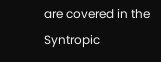are covered in the Syntropic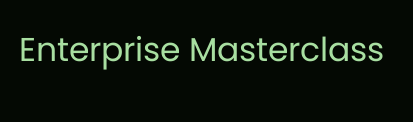Enterprise Masterclass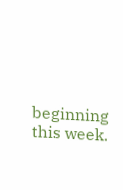beginning this week.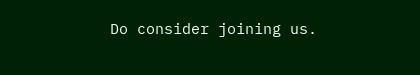Do consider joining us.